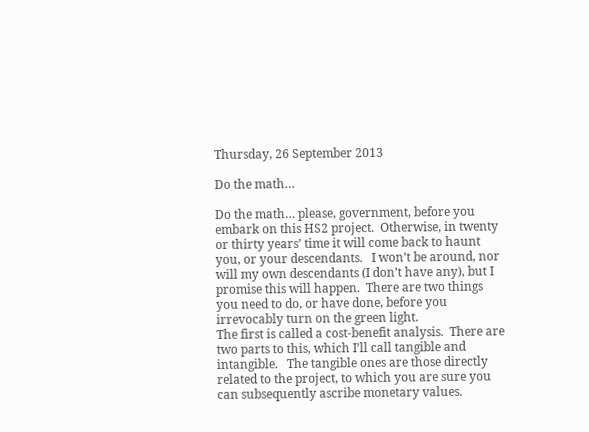Thursday, 26 September 2013

Do the math…

Do the math… please, government, before you embark on this HS2 project.  Otherwise, in twenty or thirty years’ time it will come back to haunt you, or your descendants.   I won’t be around, nor will my own descendants (I don’t have any), but I promise this will happen.  There are two things you need to do, or have done, before you irrevocably turn on the green light.
The first is called a cost-benefit analysis.  There are two parts to this, which I’ll call tangible and intangible.   The tangible ones are those directly related to the project, to which you are sure you can subsequently ascribe monetary values.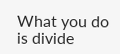What you do is divide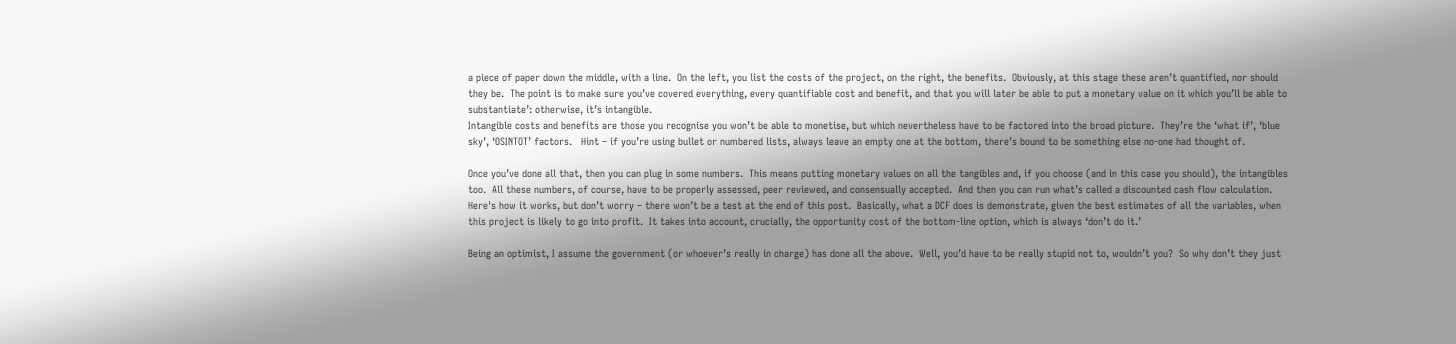a piece of paper down the middle, with a line.  On the left, you list the costs of the project, on the right, the benefits.  Obviously, at this stage these aren’t quantified, nor should they be.  The point is to make sure you’ve covered everything, every quantifiable cost and benefit, and that you will later be able to put a monetary value on it which you’ll be able to substantiate’: otherwise, it’s intangible.
Intangible costs and benefits are those you recognise you won’t be able to monetise, but which nevertheless have to be factored into the broad picture.  They’re the ‘what if’, ‘blue sky’, ‘OSINTOT’ factors.   Hint – if you’re using bullet or numbered lists, always leave an empty one at the bottom, there’s bound to be something else no-one had thought of.

Once you’ve done all that, then you can plug in some numbers.  This means putting monetary values on all the tangibles and, if you choose (and in this case you should), the intangibles too.  All these numbers, of course, have to be properly assessed, peer reviewed, and consensually accepted.  And then you can run what’s called a discounted cash flow calculation.  Here's how it works, but don’t worry – there won’t be a test at the end of this post.  Basically, what a DCF does is demonstrate, given the best estimates of all the variables, when this project is likely to go into profit.  It takes into account, crucially, the opportunity cost of the bottom-line option, which is always ‘don’t do it.’

Being an optimist, I assume the government (or whoever’s really in charge) has done all the above.  Well, you’d have to be really stupid not to, wouldn’t you?  So why don’t they just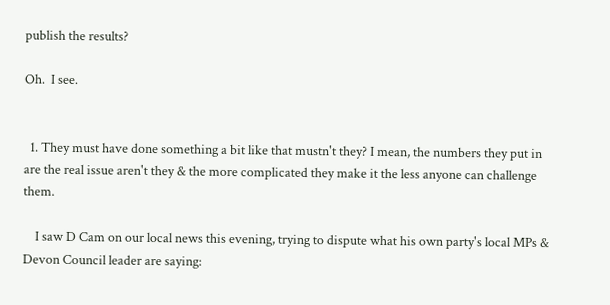publish the results?

Oh.  I see.


  1. They must have done something a bit like that mustn't they? I mean, the numbers they put in are the real issue aren't they & the more complicated they make it the less anyone can challenge them.

    I saw D Cam on our local news this evening, trying to dispute what his own party's local MPs & Devon Council leader are saying: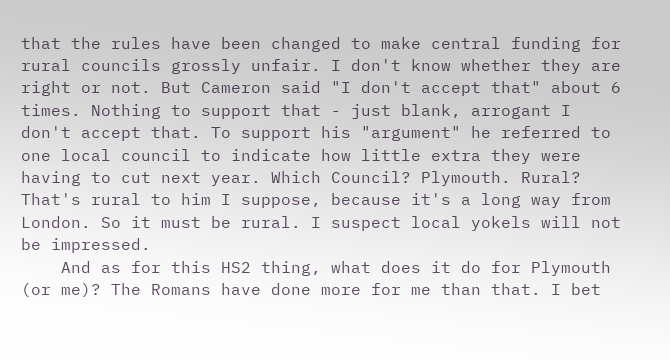that the rules have been changed to make central funding for rural councils grossly unfair. I don't know whether they are right or not. But Cameron said "I don't accept that" about 6 times. Nothing to support that - just blank, arrogant I don't accept that. To support his "argument" he referred to one local council to indicate how little extra they were having to cut next year. Which Council? Plymouth. Rural? That's rural to him I suppose, because it's a long way from London. So it must be rural. I suspect local yokels will not be impressed.
    And as for this HS2 thing, what does it do for Plymouth (or me)? The Romans have done more for me than that. I bet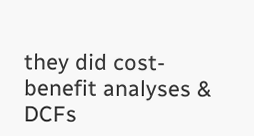they did cost-benefit analyses & DCFs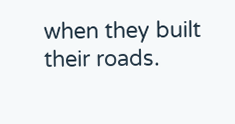when they built their roads.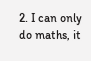2. I can only do maths, it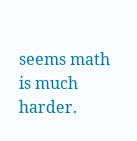seems math is much harder.